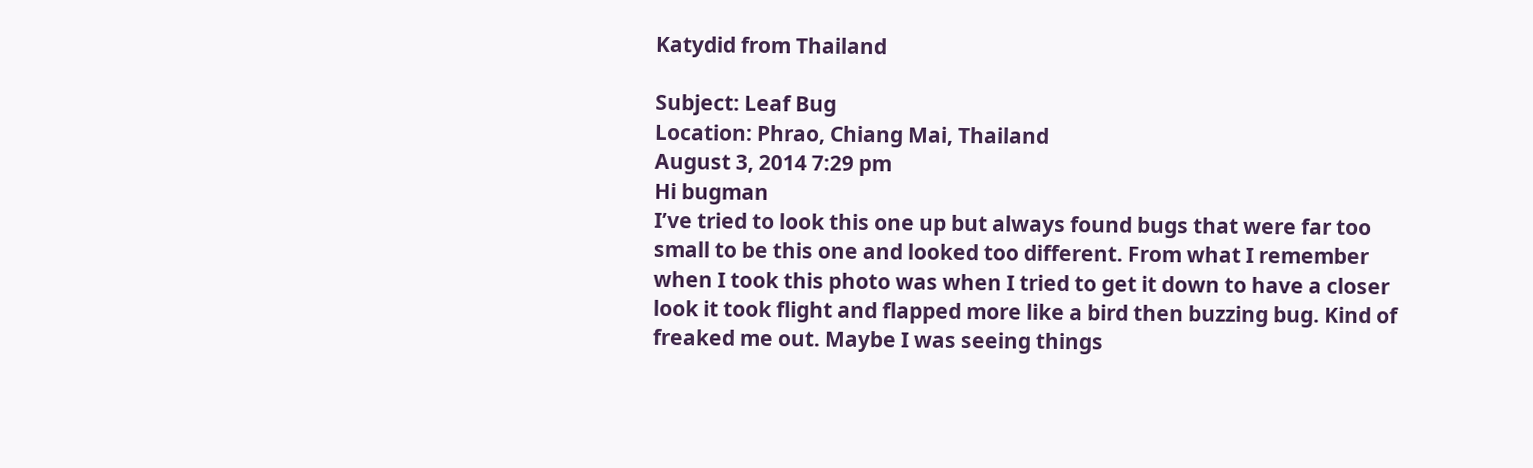Katydid from Thailand

Subject: Leaf Bug
Location: Phrao, Chiang Mai, Thailand
August 3, 2014 7:29 pm
Hi bugman
I’ve tried to look this one up but always found bugs that were far too small to be this one and looked too different. From what I remember when I took this photo was when I tried to get it down to have a closer look it took flight and flapped more like a bird then buzzing bug. Kind of freaked me out. Maybe I was seeing things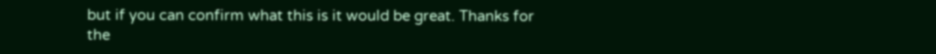but if you can confirm what this is it would be great. Thanks for the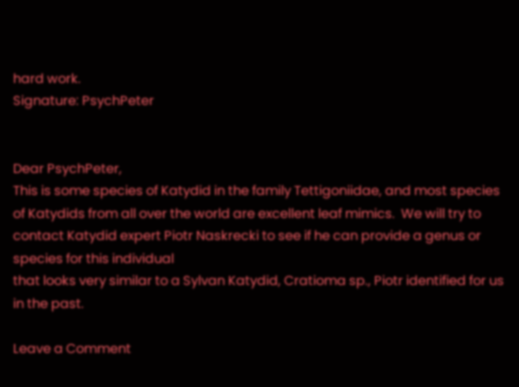hard work.
Signature: PsychPeter


Dear PsychPeter,
This is some species of Katydid in the family Tettigoniidae, and most species of Katydids from all over the world are excellent leaf mimics.  We will try to contact Katydid expert Piotr Naskrecki to see if he can provide a genus or species for this individual
that looks very similar to a Sylvan Katydid, Cratioma sp., Piotr identified for us in the past.

Leave a Comment